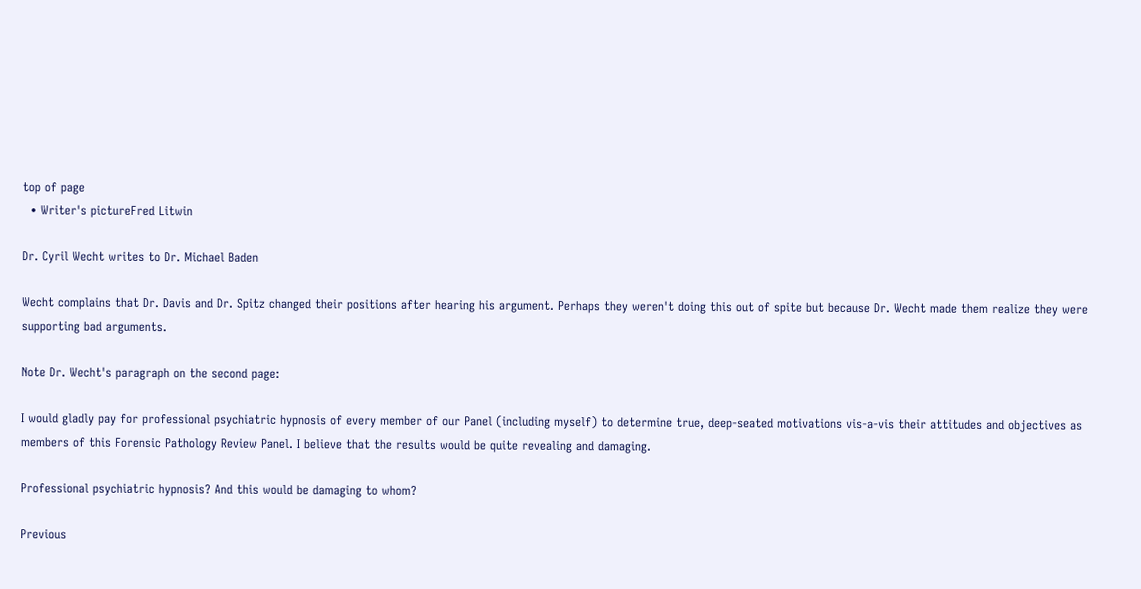top of page
  • Writer's pictureFred Litwin

Dr. Cyril Wecht writes to Dr. Michael Baden

Wecht complains that Dr. Davis and Dr. Spitz changed their positions after hearing his argument. Perhaps they weren't doing this out of spite but because Dr. Wecht made them realize they were supporting bad arguments.

Note Dr. Wecht's paragraph on the second page:

I would gladly pay for professional psychiatric hypnosis of every member of our Panel (including myself) to determine true, deep-seated motivations vis-a-vis their attitudes and objectives as members of this Forensic Pathology Review Panel. I believe that the results would be quite revealing and damaging.

Professional psychiatric hypnosis? And this would be damaging to whom?

Previous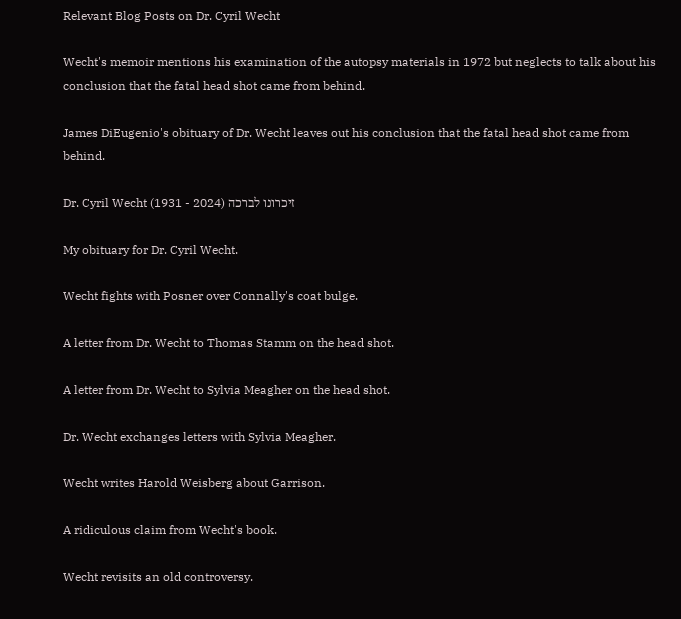Relevant Blog Posts on Dr. Cyril Wecht

Wecht's memoir mentions his examination of the autopsy materials in 1972 but neglects to talk about his conclusion that the fatal head shot came from behind.

James DiEugenio's obituary of Dr. Wecht leaves out his conclusion that the fatal head shot came from behind.

Dr. Cyril Wecht (1931 - 2024) זיכרונו לברכה

My obituary for Dr. Cyril Wecht.

Wecht fights with Posner over Connally's coat bulge.

A letter from Dr. Wecht to Thomas Stamm on the head shot.

A letter from Dr. Wecht to Sylvia Meagher on the head shot.

Dr. Wecht exchanges letters with Sylvia Meagher.

Wecht writes Harold Weisberg about Garrison.

A ridiculous claim from Wecht's book.

Wecht revisits an old controversy.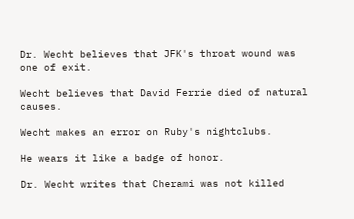Dr. Wecht believes that JFK's throat wound was one of exit.

Wecht believes that David Ferrie died of natural causes.

Wecht makes an error on Ruby's nightclubs.

He wears it like a badge of honor.

Dr. Wecht writes that Cherami was not killed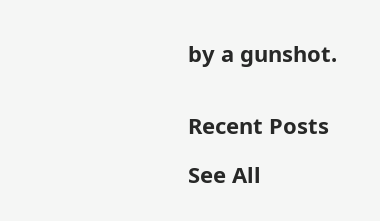by a gunshot.


Recent Posts

See All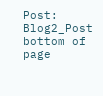Post: Blog2_Post
bottom of page